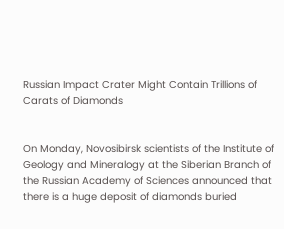Russian Impact Crater Might Contain Trillions of Carats of Diamonds


On Monday, Novosibirsk scientists of the Institute of Geology and Mineralogy at the Siberian Branch of the Russian Academy of Sciences announced that there is a huge deposit of diamonds buried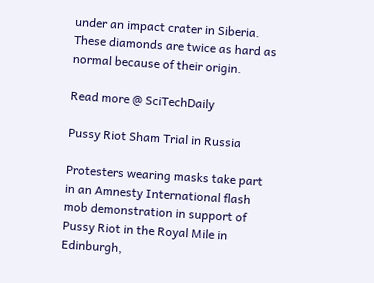under an impact crater in Siberia. These diamonds are twice as hard as normal because of their origin.

Read more @ SciTechDaily

Pussy Riot Sham Trial in Russia

Protesters wearing masks take part in an Amnesty International flash mob demonstration in support of Pussy Riot in the Royal Mile in Edinburgh,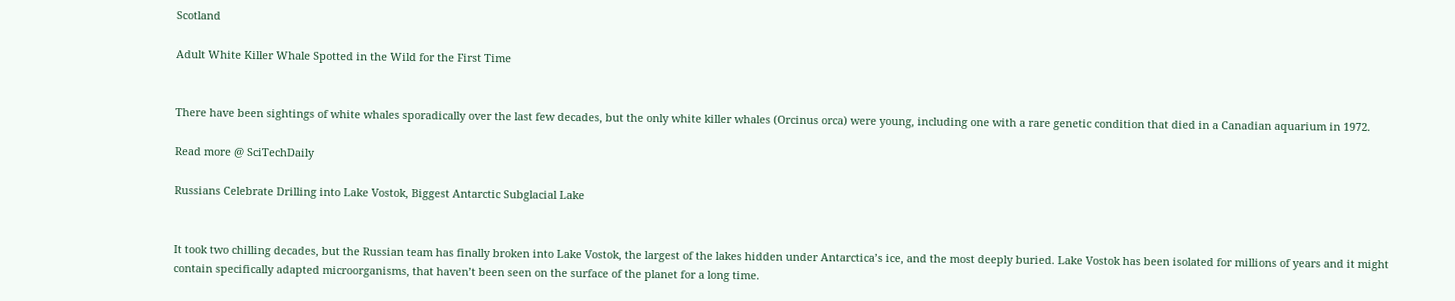Scotland

Adult White Killer Whale Spotted in the Wild for the First Time


There have been sightings of white whales sporadically over the last few decades, but the only white killer whales (Orcinus orca) were young, including one with a rare genetic condition that died in a Canadian aquarium in 1972.

Read more @ SciTechDaily

Russians Celebrate Drilling into Lake Vostok, Biggest Antarctic Subglacial Lake


It took two chilling decades, but the Russian team has finally broken into Lake Vostok, the largest of the lakes hidden under Antarctica’s ice, and the most deeply buried. Lake Vostok has been isolated for millions of years and it might contain specifically adapted microorganisms, that haven’t been seen on the surface of the planet for a long time.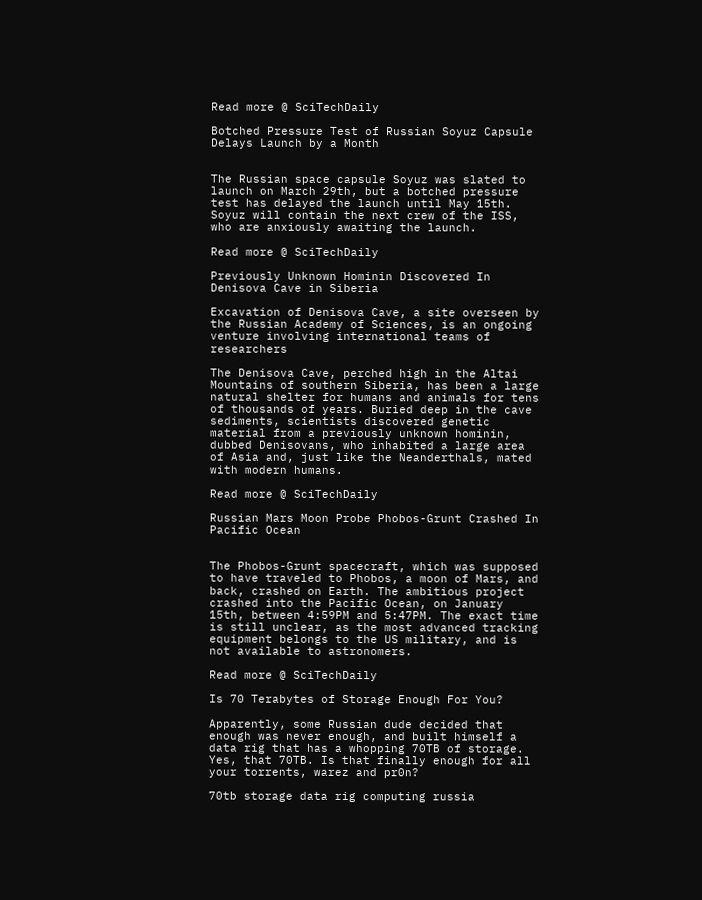Read more @ SciTechDaily

Botched Pressure Test of Russian Soyuz Capsule Delays Launch by a Month


The Russian space capsule Soyuz was slated to launch on March 29th, but a botched pressure test has delayed the launch until May 15th. Soyuz will contain the next crew of the ISS, who are anxiously awaiting the launch.

Read more @ SciTechDaily

Previously Unknown Hominin Discovered In Denisova Cave in Siberia

Excavation of Denisova Cave, a site overseen by the Russian Academy of Sciences, is an ongoing venture involving international teams of researchers

The Denisova Cave, perched high in the Altai Mountains of southern Siberia, has been a large natural shelter for humans and animals for tens of thousands of years. Buried deep in the cave sediments, scientists discovered genetic material from a previously unknown hominin, dubbed Denisovans, who inhabited a large area of Asia and, just like the Neanderthals, mated with modern humans.

Read more @ SciTechDaily

Russian Mars Moon Probe Phobos-Grunt Crashed In Pacific Ocean


The Phobos-Grunt spacecraft, which was supposed to have traveled to Phobos, a moon of Mars, and back, crashed on Earth. The ambitious project crashed into the Pacific Ocean, on January 15th, between 4:59PM and 5:47PM. The exact time is still unclear, as the most advanced tracking equipment belongs to the US military, and is not available to astronomers.

Read more @ SciTechDaily

Is 70 Terabytes of Storage Enough For You?

Apparently, some Russian dude decided that enough was never enough, and built himself a data rig that has a whopping 70TB of storage. Yes, that 70TB. Is that finally enough for all your torrents, warez and pr0n?

70tb storage data rig computing russia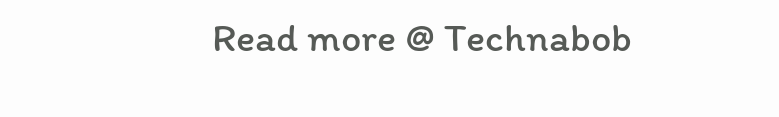Read more @ Technabob